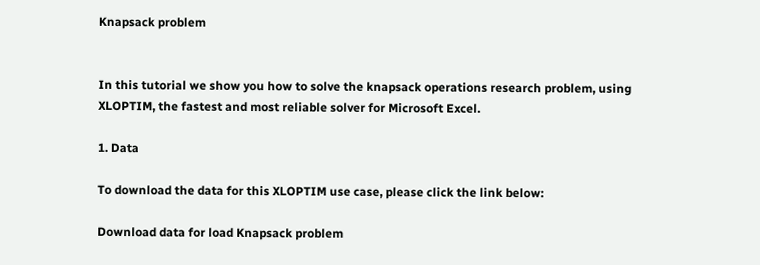Knapsack problem


In this tutorial we show you how to solve the knapsack operations research problem, using XLOPTIM, the fastest and most reliable solver for Microsoft Excel.

1. Data

To download the data for this XLOPTIM use case, please click the link below:

Download data for load Knapsack problem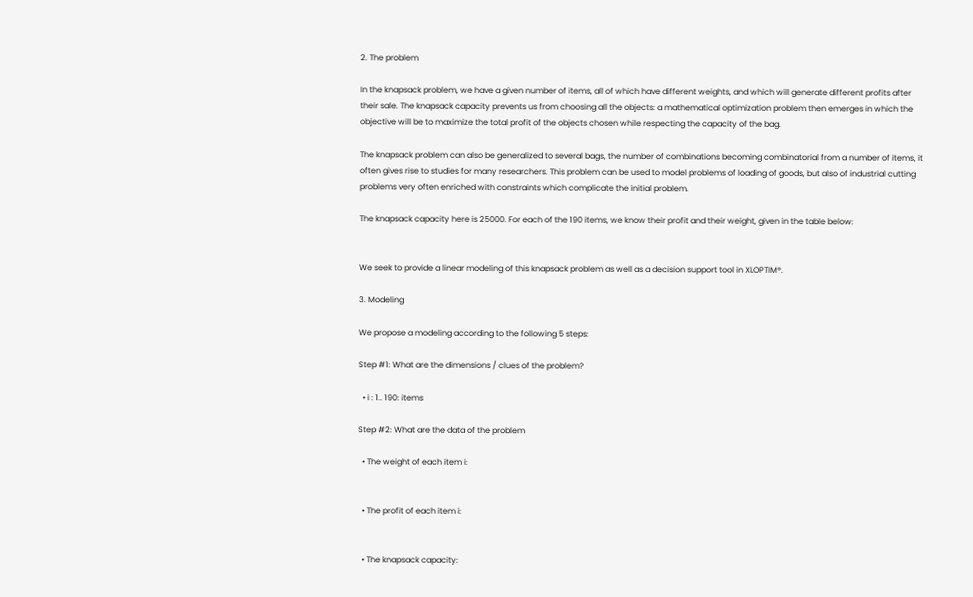2. The problem

In the knapsack problem, we have a given number of items, all of which have different weights, and which will generate different profits after their sale. The knapsack capacity prevents us from choosing all the objects: a mathematical optimization problem then emerges in which the objective will be to maximize the total profit of the objects chosen while respecting the capacity of the bag.

The knapsack problem can also be generalized to several bags, the number of combinations becoming combinatorial from a number of items, it often gives rise to studies for many researchers. This problem can be used to model problems of loading of goods, but also of industrial cutting problems very often enriched with constraints which complicate the initial problem.

The knapsack capacity here is 25000. For each of the 190 items, we know their profit and their weight, given in the table below:


We seek to provide a linear modeling of this knapsack problem as well as a decision support tool in XLOPTIM®.

3. Modeling

We propose a modeling according to the following 5 steps:

Step #1: What are the dimensions / clues of the problem?

  • i : 1.. 190: items

Step #2: What are the data of the problem

  • The weight of each item i:


  • The profit of each item i:


  • The knapsack capacity: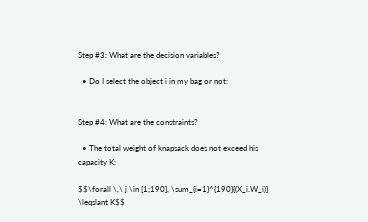Step #3: What are the decision variables?

  • Do I select the object i in my bag or not:


Step #4: What are the constraints?

  • The total weight of knapsack does not exceed his capacity K:

$$\forall \,\ j \in [1;190], \sum_{i=1}^{190}{(X_i.W_i)} \leqslant K$$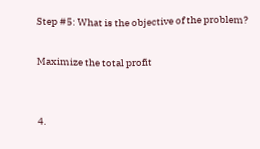Step #5: What is the objective of the problem?

Maximize the total profit


4.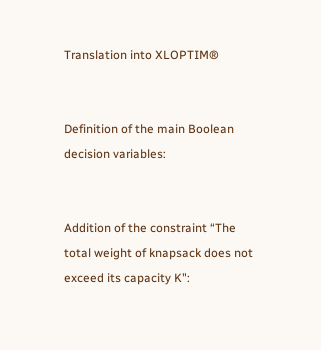Translation into XLOPTIM®


Definition of the main Boolean decision variables:


Addition of the constraint “The total weight of knapsack does not exceed its capacity K":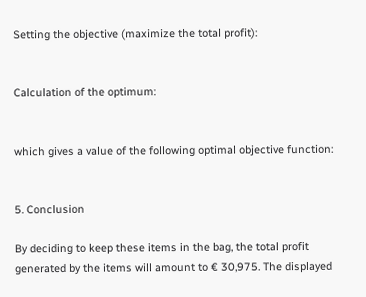Setting the objective (maximize the total profit):


Calculation of the optimum:


which gives a value of the following optimal objective function:


5. Conclusion

By deciding to keep these items in the bag, the total profit generated by the items will amount to € 30,975. The displayed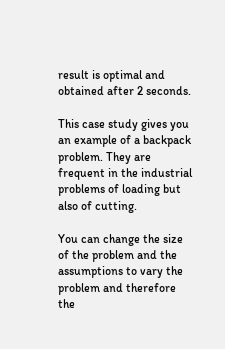result is optimal and obtained after 2 seconds.

This case study gives you an example of a backpack problem. They are frequent in the industrial problems of loading but also of cutting.

You can change the size of the problem and the assumptions to vary the problem and therefore the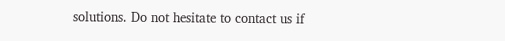solutions. Do not hesitate to contact us if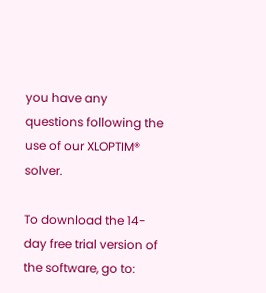you have any questions following the use of our XLOPTIM® solver.

To download the 14-day free trial version of the software, go to: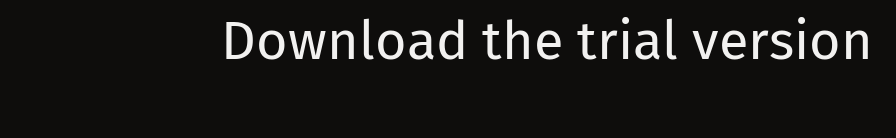Download the trial version